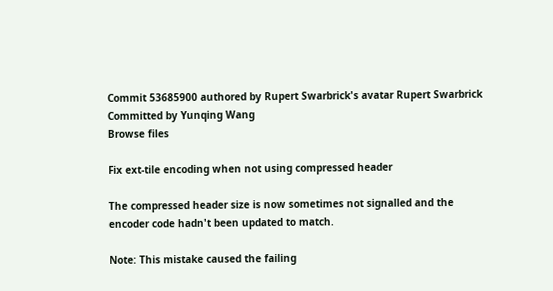Commit 53685900 authored by Rupert Swarbrick's avatar Rupert Swarbrick Committed by Yunqing Wang
Browse files

Fix ext-tile encoding when not using compressed header

The compressed header size is now sometimes not signalled and the
encoder code hadn't been updated to match.

Note: This mistake caused the failing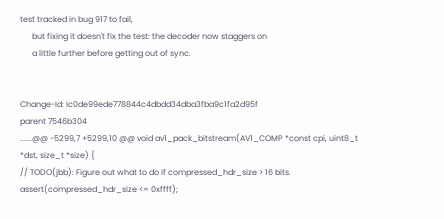test tracked in bug 917 to fail,
      but fixing it doesn't fix the test: the decoder now staggers on
      a little further before getting out of sync.


Change-Id: Ic0de99ede778844c4dbdd34dba3fba9c1fa2d95f
parent 7546b304
......@@ -5299,7 +5299,10 @@ void av1_pack_bitstream(AV1_COMP *const cpi, uint8_t *dst, size_t *size) {
// TODO(jbb): Figure out what to do if compressed_hdr_size > 16 bits.
assert(compressed_hdr_size <= 0xffff);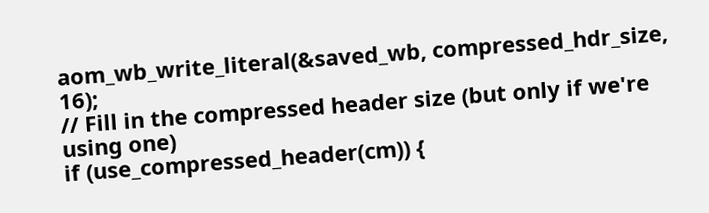aom_wb_write_literal(&saved_wb, compressed_hdr_size, 16);
// Fill in the compressed header size (but only if we're using one)
if (use_compressed_header(cm)) {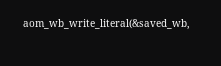aom_wb_write_literal(&saved_wb,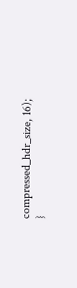compressed_hdr_size, 16);
}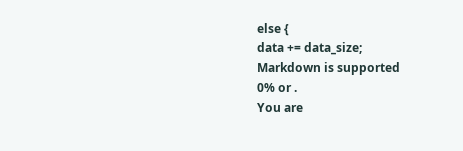else {
data += data_size;
Markdown is supported
0% or .
You are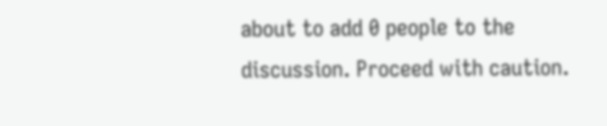about to add 0 people to the discussion. Proceed with caution.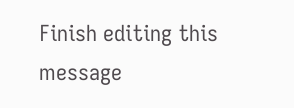Finish editing this message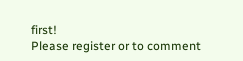first!
Please register or to comment